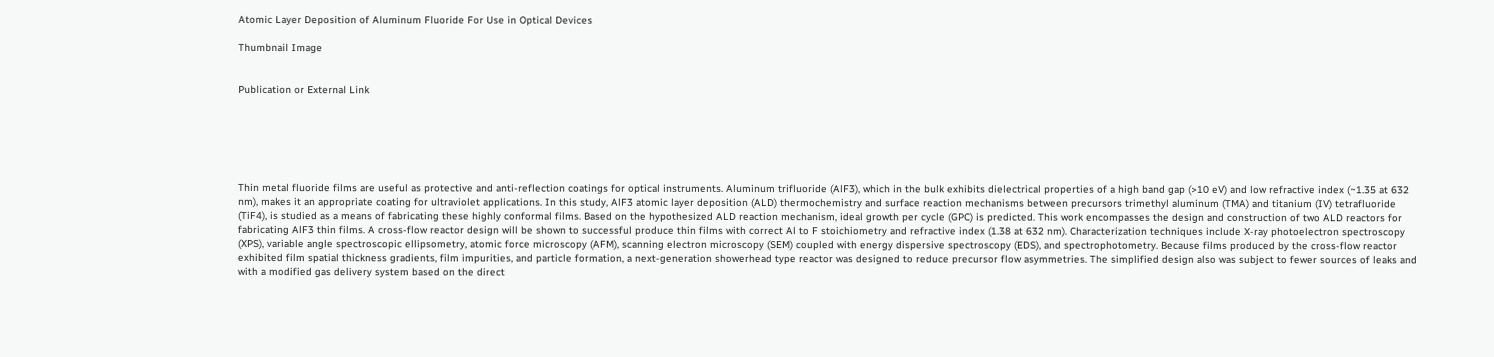Atomic Layer Deposition of Aluminum Fluoride For Use in Optical Devices

Thumbnail Image


Publication or External Link






Thin metal fluoride films are useful as protective and anti-reflection coatings for optical instruments. Aluminum trifluoride (AlF3), which in the bulk exhibits dielectrical properties of a high band gap (>10 eV) and low refractive index (~1.35 at 632 nm), makes it an appropriate coating for ultraviolet applications. In this study, AlF3 atomic layer deposition (ALD) thermochemistry and surface reaction mechanisms between precursors trimethyl aluminum (TMA) and titanium (IV) tetrafluoride (TiF4), is studied as a means of fabricating these highly conformal films. Based on the hypothesized ALD reaction mechanism, ideal growth per cycle (GPC) is predicted. This work encompasses the design and construction of two ALD reactors for fabricating AlF3 thin films. A cross-flow reactor design will be shown to successful produce thin films with correct Al to F stoichiometry and refractive index (1.38 at 632 nm). Characterization techniques include X-ray photoelectron spectroscopy (XPS), variable angle spectroscopic ellipsometry, atomic force microscopy (AFM), scanning electron microscopy (SEM) coupled with energy dispersive spectroscopy (EDS), and spectrophotometry. Because films produced by the cross-flow reactor exhibited film spatial thickness gradients, film impurities, and particle formation, a next-generation showerhead type reactor was designed to reduce precursor flow asymmetries. The simplified design also was subject to fewer sources of leaks and with a modified gas delivery system based on the direct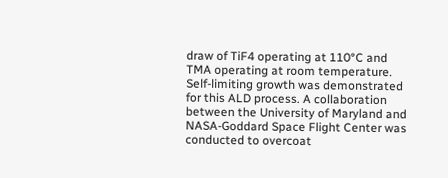draw of TiF4 operating at 110°C and TMA operating at room temperature. Self-limiting growth was demonstrated for this ALD process. A collaboration between the University of Maryland and NASA-Goddard Space Flight Center was conducted to overcoat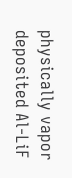physically vapor deposited Al-LiF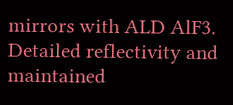mirrors with ALD AlF3. Detailed reflectivity and maintained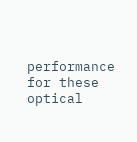performance for these optical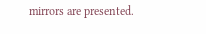mirrors are presented.